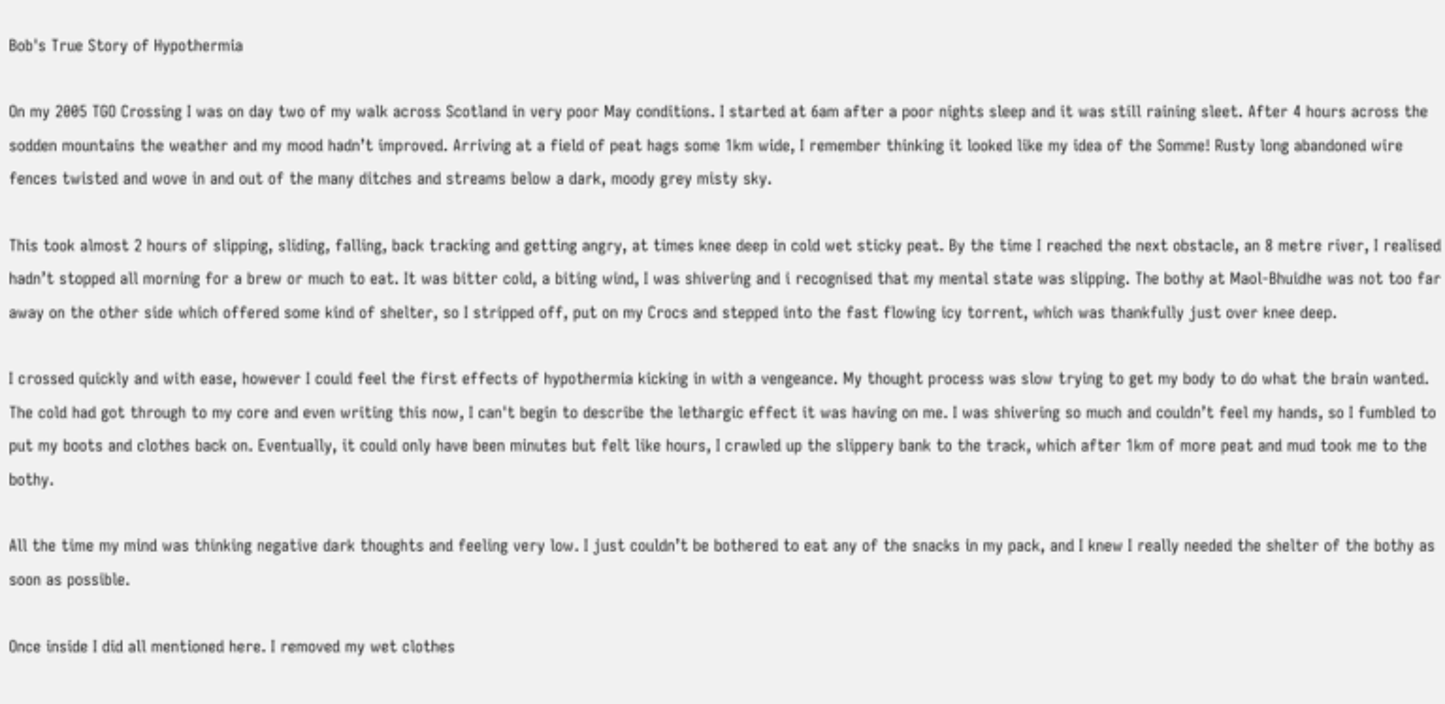Bob's True Story of Hypothermia

On my 2005 TGO Crossing I was on day two of my walk across Scotland in very poor May conditions. I started at 6am after a poor nights sleep and it was still raining sleet. After 4 hours across the sodden mountains the weather and my mood hadn’t improved. Arriving at a field of peat hags some 1km wide, I remember thinking it looked like my idea of the Somme! Rusty long abandoned wire fences twisted and wove in and out of the many ditches and streams below a dark, moody grey misty sky.

This took almost 2 hours of slipping, sliding, falling, back tracking and getting angry, at times knee deep in cold wet sticky peat. By the time I reached the next obstacle, an 8 metre river, I realised hadn’t stopped all morning for a brew or much to eat. It was bitter cold, a biting wind, I was shivering and i recognised that my mental state was slipping. The bothy at Maol-Bhuidhe was not too far away on the other side which offered some kind of shelter, so I stripped off, put on my Crocs and stepped into the fast flowing icy torrent, which was thankfully just over knee deep.

I crossed quickly and with ease, however I could feel the first effects of hypothermia kicking in with a vengeance. My thought process was slow trying to get my body to do what the brain wanted. The cold had got through to my core and even writing this now, I can't begin to describe the lethargic effect it was having on me. I was shivering so much and couldn’t feel my hands, so I fumbled to put my boots and clothes back on. Eventually, it could only have been minutes but felt like hours, I crawled up the slippery bank to the track, which after 1km of more peat and mud took me to the bothy.

All the time my mind was thinking negative dark thoughts and feeling very low. I just couldn’t be bothered to eat any of the snacks in my pack, and I knew I really needed the shelter of the bothy as soon as possible.

Once inside I did all mentioned here. I removed my wet clothes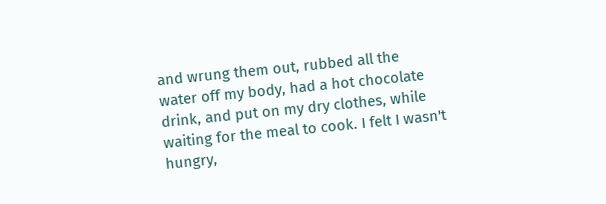and wrung them out, rubbed all the water off my body, had a hot chocolate drink, and put on my dry clothes, while waiting for the meal to cook. I felt I wasn't hungry,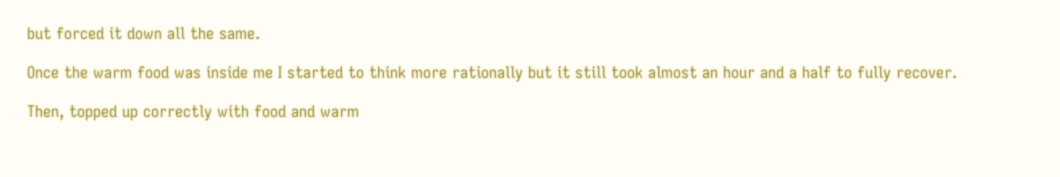but forced it down all the same.

Once the warm food was inside me I started to think more rationally but it still took almost an hour and a half to fully recover.

Then, topped up correctly with food and warm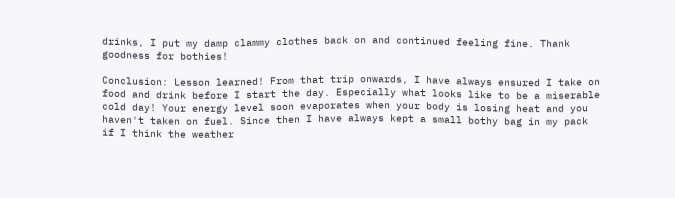drinks, I put my damp clammy clothes back on and continued feeling fine. Thank goodness for bothies!

Conclusion: Lesson learned! From that trip onwards, I have always ensured I take on food and drink before I start the day. Especially what looks like to be a miserable cold day! Your energy level soon evaporates when your body is losing heat and you haven't taken on fuel. Since then I have always kept a small bothy bag in my pack if I think the weather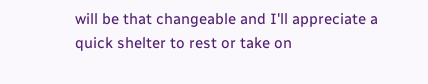will be that changeable and I'll appreciate a quick shelter to rest or take on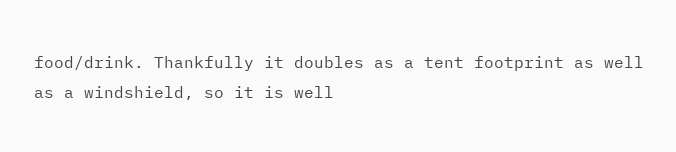food/drink. Thankfully it doubles as a tent footprint as well as a windshield, so it is well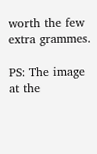worth the few extra grammes.

PS: The image at the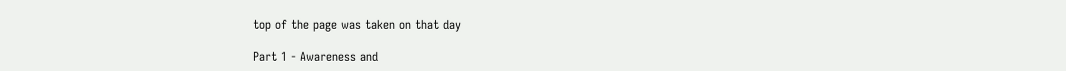top of the page was taken on that day

Part 1 - Awareness and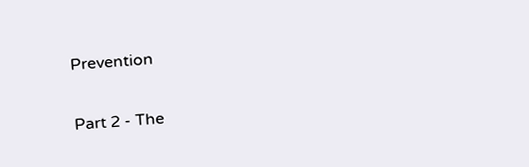Prevention

Part 2 - The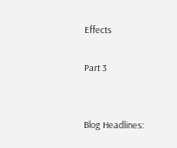Effects

Part 3


Blog Headlines: